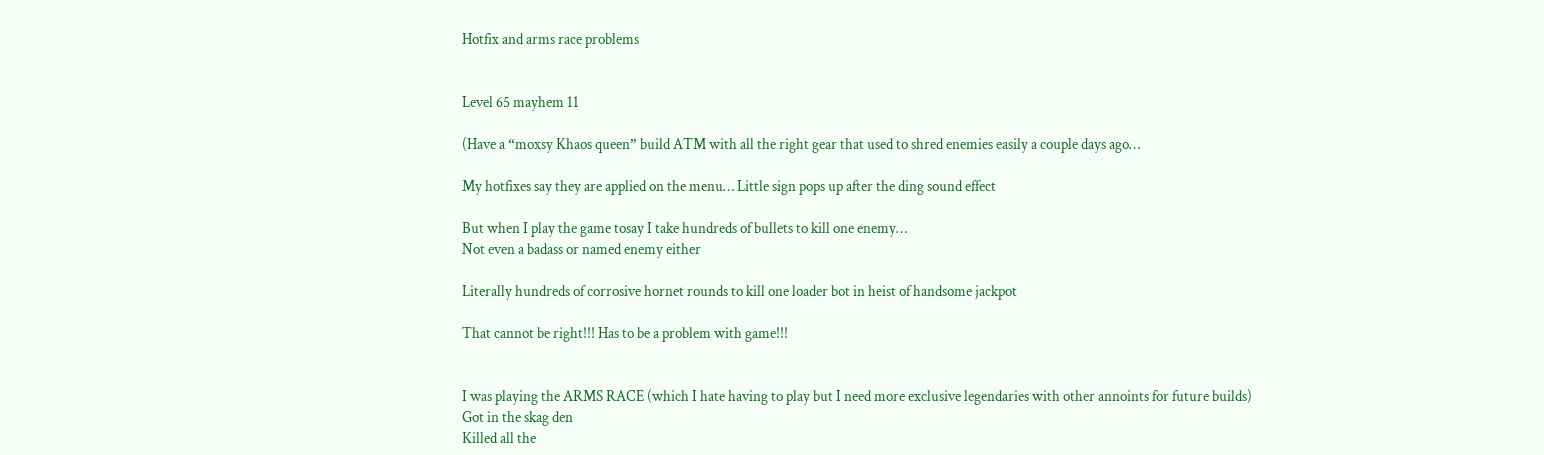Hotfix and arms race problems


Level 65 mayhem 11

(Have a “moxsy Khaos queen” build ATM with all the right gear that used to shred enemies easily a couple days ago…

My hotfixes say they are applied on the menu… Little sign pops up after the ding sound effect

But when I play the game tosay I take hundreds of bullets to kill one enemy…
Not even a badass or named enemy either

Literally hundreds of corrosive hornet rounds to kill one loader bot in heist of handsome jackpot

That cannot be right!!! Has to be a problem with game!!!


I was playing the ARMS RACE (which I hate having to play but I need more exclusive legendaries with other annoints for future builds)
Got in the skag den
Killed all the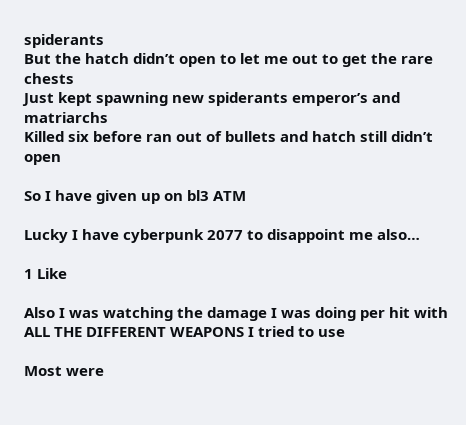spiderants
But the hatch didn’t open to let me out to get the rare chests
Just kept spawning new spiderants emperor’s and matriarchs
Killed six before ran out of bullets and hatch still didn’t open

So I have given up on bl3 ATM

Lucky I have cyberpunk 2077 to disappoint me also…

1 Like

Also I was watching the damage I was doing per hit with ALL THE DIFFERENT WEAPONS I tried to use

Most were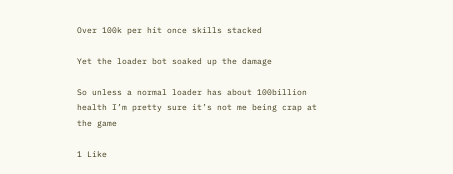Over 100k per hit once skills stacked

Yet the loader bot soaked up the damage

So unless a normal loader has about 100billion health I’m pretty sure it’s not me being crap at the game

1 Like